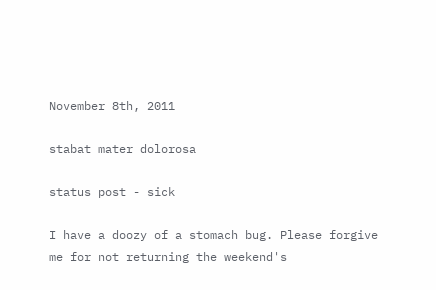November 8th, 2011

stabat mater dolorosa

status post - sick

I have a doozy of a stomach bug. Please forgive me for not returning the weekend's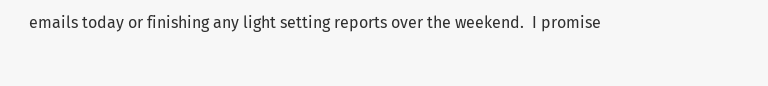emails today or finishing any light setting reports over the weekend.  I promise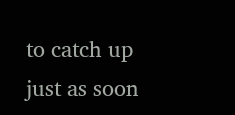to catch up just as soon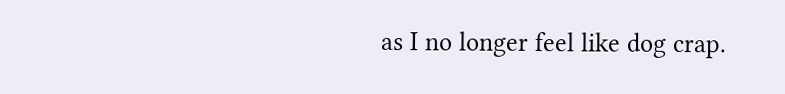as I no longer feel like dog crap.